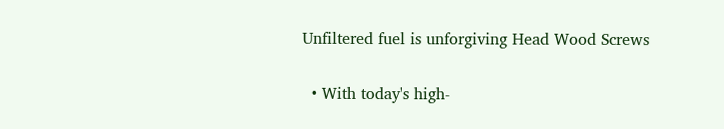Unfiltered fuel is unforgiving Head Wood Screws

  • With today's high-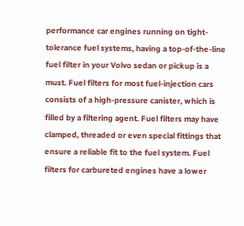performance car engines running on tight-tolerance fuel systems, having a top-of-the-line fuel filter in your Volvo sedan or pickup is a must. Fuel filters for most fuel-injection cars consists of a high-pressure canister, which is filled by a filtering agent. Fuel filters may have clamped, threaded or even special fittings that ensure a reliable fit to the fuel system. Fuel filters for carbureted engines have a lower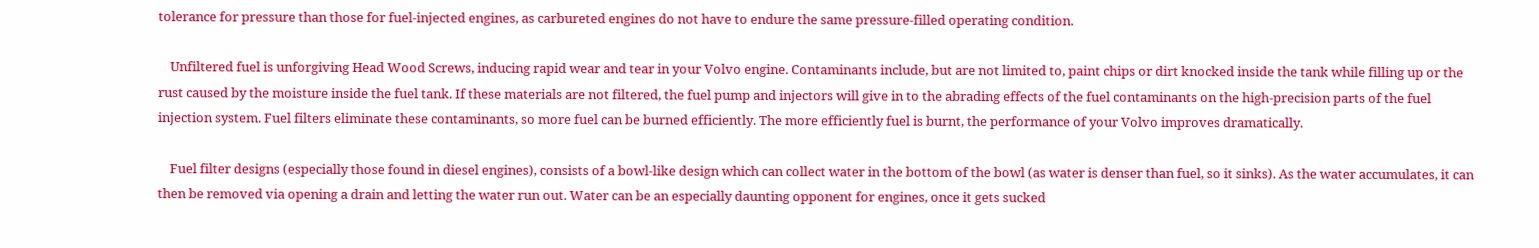tolerance for pressure than those for fuel-injected engines, as carbureted engines do not have to endure the same pressure-filled operating condition.

    Unfiltered fuel is unforgiving Head Wood Screws, inducing rapid wear and tear in your Volvo engine. Contaminants include, but are not limited to, paint chips or dirt knocked inside the tank while filling up or the rust caused by the moisture inside the fuel tank. If these materials are not filtered, the fuel pump and injectors will give in to the abrading effects of the fuel contaminants on the high-precision parts of the fuel injection system. Fuel filters eliminate these contaminants, so more fuel can be burned efficiently. The more efficiently fuel is burnt, the performance of your Volvo improves dramatically.

    Fuel filter designs (especially those found in diesel engines), consists of a bowl-like design which can collect water in the bottom of the bowl (as water is denser than fuel, so it sinks). As the water accumulates, it can then be removed via opening a drain and letting the water run out. Water can be an especially daunting opponent for engines, once it gets sucked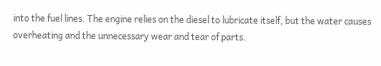into the fuel lines. The engine relies on the diesel to lubricate itself, but the water causes overheating and the unnecessary wear and tear of parts.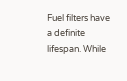Fuel filters have a definite lifespan. While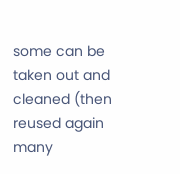some can be taken out and cleaned (then reused again many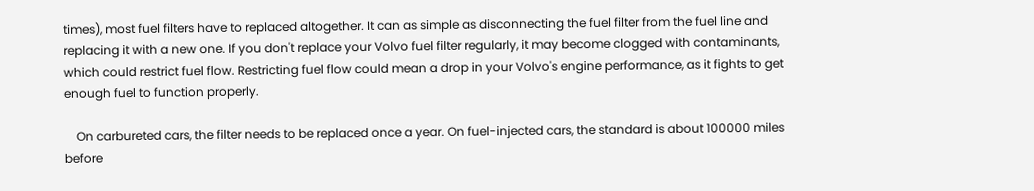times), most fuel filters have to replaced altogether. It can as simple as disconnecting the fuel filter from the fuel line and replacing it with a new one. If you don't replace your Volvo fuel filter regularly, it may become clogged with contaminants, which could restrict fuel flow. Restricting fuel flow could mean a drop in your Volvo's engine performance, as it fights to get enough fuel to function properly.

    On carbureted cars, the filter needs to be replaced once a year. On fuel-injected cars, the standard is about 100000 miles before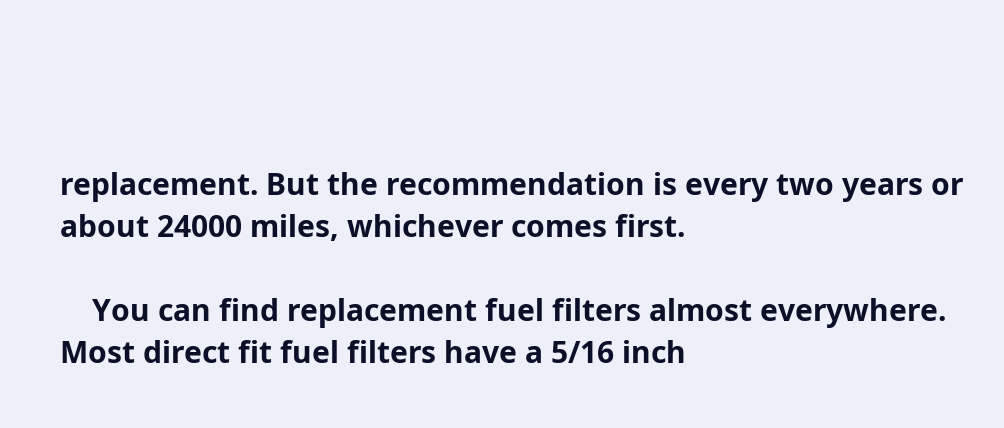replacement. But the recommendation is every two years or about 24000 miles, whichever comes first.

    You can find replacement fuel filters almost everywhere. Most direct fit fuel filters have a 5/16 inch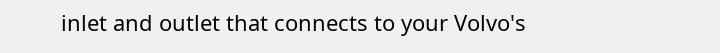inlet and outlet that connects to your Volvo's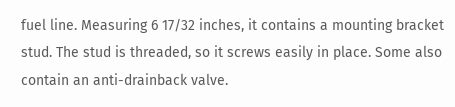fuel line. Measuring 6 17/32 inches, it contains a mounting bracket stud. The stud is threaded, so it screws easily in place. Some also contain an anti-drainback valve.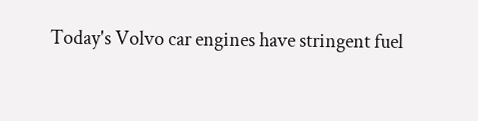Today's Volvo car engines have stringent fuel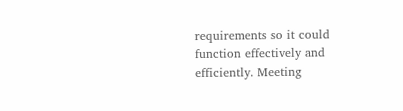requirements so it could function effectively and efficiently. Meeting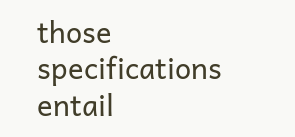those specifications entail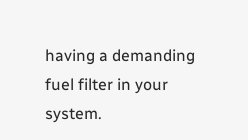having a demanding fuel filter in your system.